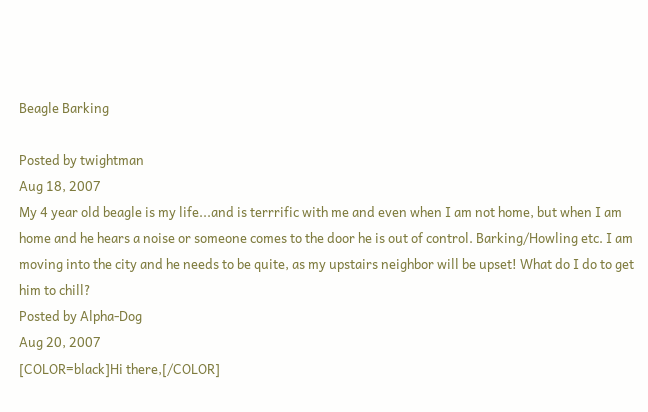Beagle Barking

Posted by twightman
Aug 18, 2007
My 4 year old beagle is my life...and is terrrific with me and even when I am not home, but when I am home and he hears a noise or someone comes to the door he is out of control. Barking/Howling etc. I am moving into the city and he needs to be quite, as my upstairs neighbor will be upset! What do I do to get him to chill?
Posted by Alpha-Dog
Aug 20, 2007
[COLOR=black]Hi there,[/COLOR]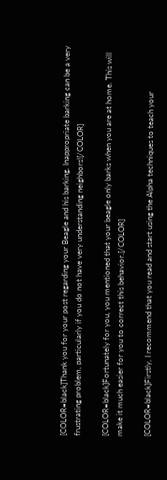[COLOR=black]Thank you for your post regarding your Beagle and his barking. Inappropriate barking can be a very frustrating problem, particularly if you do not have very understanding neighbors![/COLOR]

[COLOR=black]Fortunately for you, you mentioned that your beagle only barks when you are at home. This will make it much easier for you to correct this behavior.[/COLOR]

[COLOR=black]Firstly, I recommend that you read and start using the Alpha techniques to teach your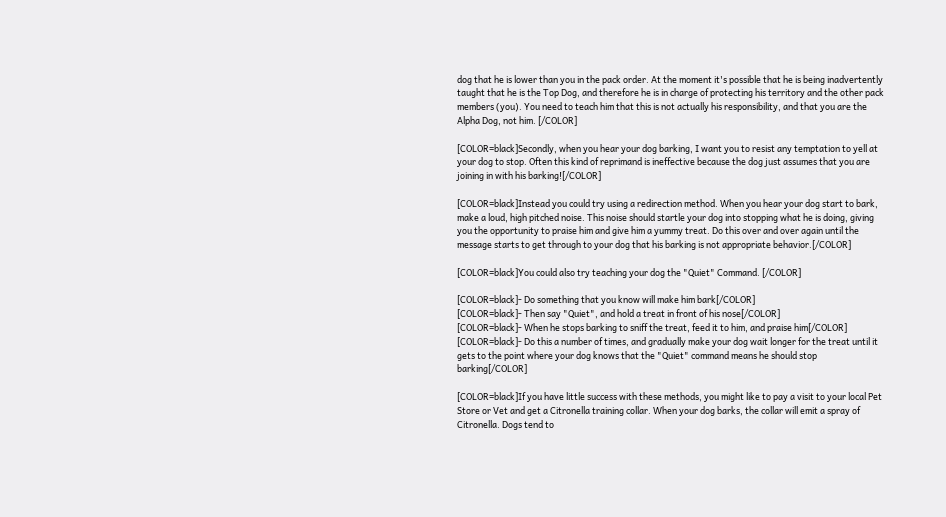dog that he is lower than you in the pack order. At the moment it's possible that he is being inadvertently taught that he is the Top Dog, and therefore he is in charge of protecting his territory and the other pack members (you). You need to teach him that this is not actually his responsibility, and that you are the Alpha Dog, not him. [/COLOR]

[COLOR=black]Secondly, when you hear your dog barking, I want you to resist any temptation to yell at your dog to stop. Often this kind of reprimand is ineffective because the dog just assumes that you are joining in with his barking![/COLOR]

[COLOR=black]Instead you could try using a redirection method. When you hear your dog start to bark, make a loud, high pitched noise. This noise should startle your dog into stopping what he is doing, giving you the opportunity to praise him and give him a yummy treat. Do this over and over again until the message starts to get through to your dog that his barking is not appropriate behavior.[/COLOR]

[COLOR=black]You could also try teaching your dog the "Quiet" Command. [/COLOR]

[COLOR=black]- Do something that you know will make him bark[/COLOR]
[COLOR=black]- Then say "Quiet", and hold a treat in front of his nose[/COLOR]
[COLOR=black]- When he stops barking to sniff the treat, feed it to him, and praise him[/COLOR]
[COLOR=black]- Do this a number of times, and gradually make your dog wait longer for the treat until it gets to the point where your dog knows that the "Quiet" command means he should stop barking[/COLOR]

[COLOR=black]If you have little success with these methods, you might like to pay a visit to your local Pet Store or Vet and get a Citronella training collar. When your dog barks, the collar will emit a spray of Citronella. Dogs tend to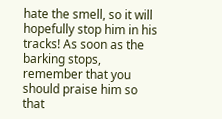hate the smell, so it will hopefully stop him in his tracks! As soon as the barking stops, remember that you should praise him so that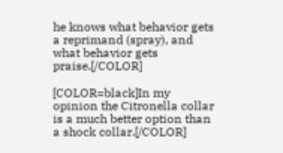he knows what behavior gets a reprimand (spray), and what behavior gets praise.[/COLOR]

[COLOR=black]In my opinion the Citronella collar is a much better option than a shock collar.[/COLOR]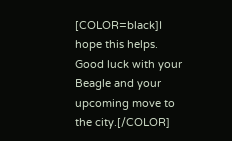[COLOR=black]I hope this helps. Good luck with your Beagle and your upcoming move to the city.[/COLOR]